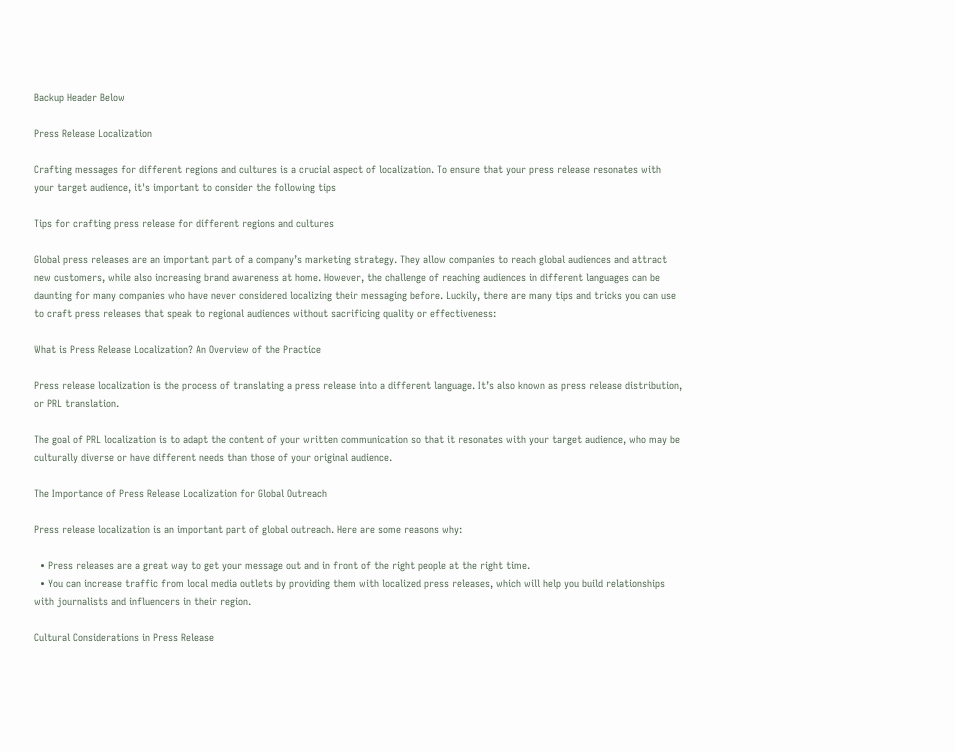Backup Header Below

Press Release Localization

Crafting messages for different regions and cultures is a crucial aspect of localization. To ensure that your press release resonates with your target audience, it's important to consider the following tips

Tips for crafting press release for different regions and cultures

Global press releases are an important part of a company’s marketing strategy. They allow companies to reach global audiences and attract new customers, while also increasing brand awareness at home. However, the challenge of reaching audiences in different languages can be daunting for many companies who have never considered localizing their messaging before. Luckily, there are many tips and tricks you can use to craft press releases that speak to regional audiences without sacrificing quality or effectiveness:

What is Press Release Localization? An Overview of the Practice

Press release localization is the process of translating a press release into a different language. It’s also known as press release distribution, or PRL translation.

The goal of PRL localization is to adapt the content of your written communication so that it resonates with your target audience, who may be culturally diverse or have different needs than those of your original audience.

The Importance of Press Release Localization for Global Outreach

Press release localization is an important part of global outreach. Here are some reasons why:

  • Press releases are a great way to get your message out and in front of the right people at the right time.
  • You can increase traffic from local media outlets by providing them with localized press releases, which will help you build relationships with journalists and influencers in their region.

Cultural Considerations in Press Release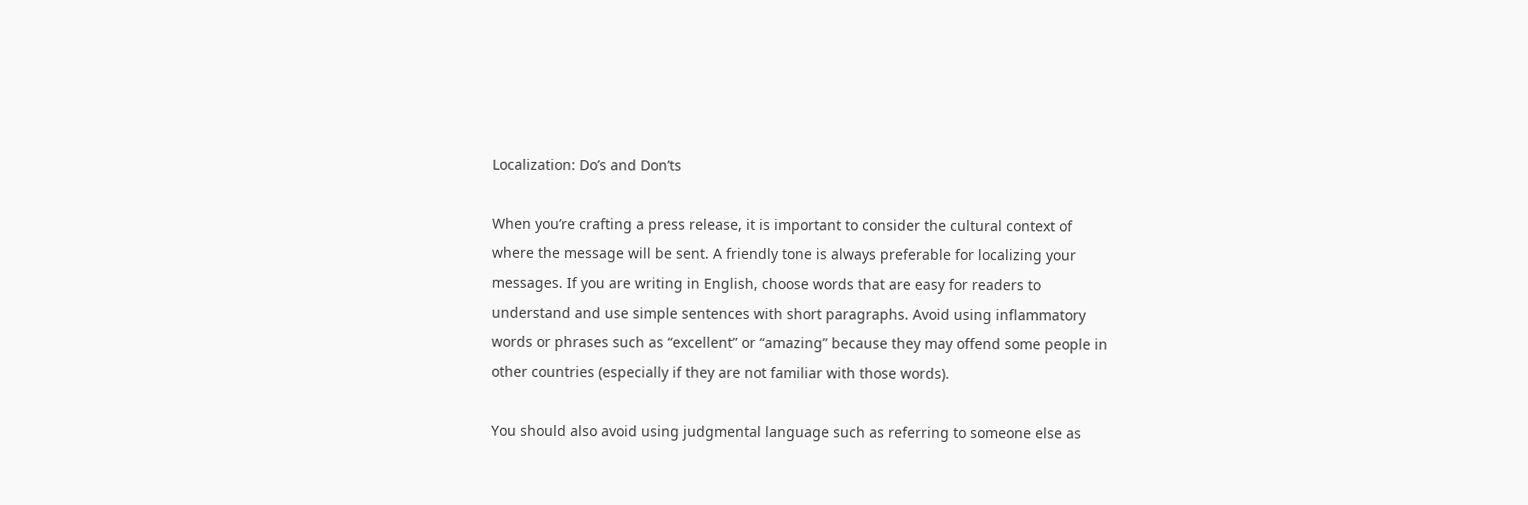Localization: Do’s and Don’ts

When you’re crafting a press release, it is important to consider the cultural context of where the message will be sent. A friendly tone is always preferable for localizing your messages. If you are writing in English, choose words that are easy for readers to understand and use simple sentences with short paragraphs. Avoid using inflammatory words or phrases such as “excellent” or “amazing” because they may offend some people in other countries (especially if they are not familiar with those words).

You should also avoid using judgmental language such as referring to someone else as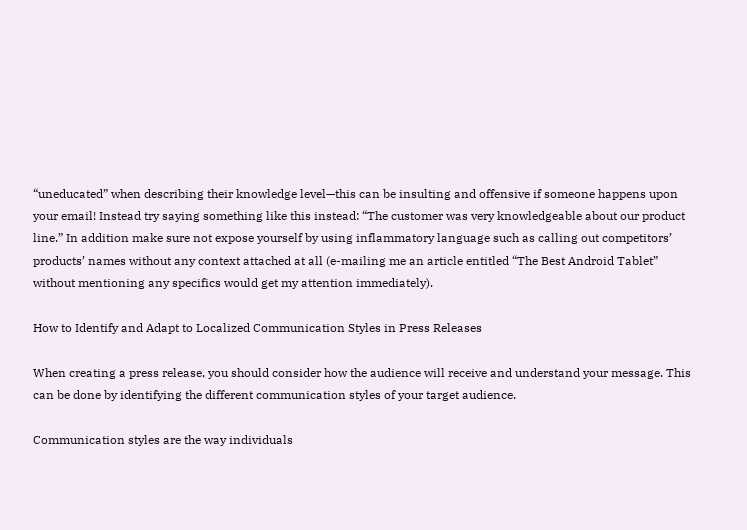“uneducated” when describing their knowledge level—this can be insulting and offensive if someone happens upon your email! Instead try saying something like this instead: “The customer was very knowledgeable about our product line.” In addition make sure not expose yourself by using inflammatory language such as calling out competitors’ products’ names without any context attached at all (e-mailing me an article entitled “The Best Android Tablet” without mentioning any specifics would get my attention immediately).

How to Identify and Adapt to Localized Communication Styles in Press Releases

When creating a press release, you should consider how the audience will receive and understand your message. This can be done by identifying the different communication styles of your target audience.

Communication styles are the way individuals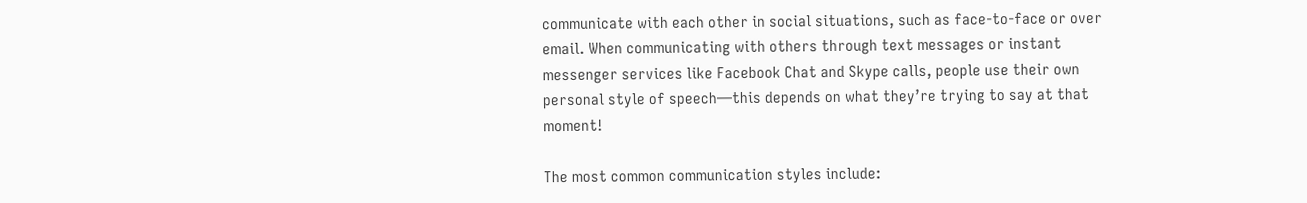communicate with each other in social situations, such as face-to-face or over email. When communicating with others through text messages or instant messenger services like Facebook Chat and Skype calls, people use their own personal style of speech—this depends on what they’re trying to say at that moment!

The most common communication styles include: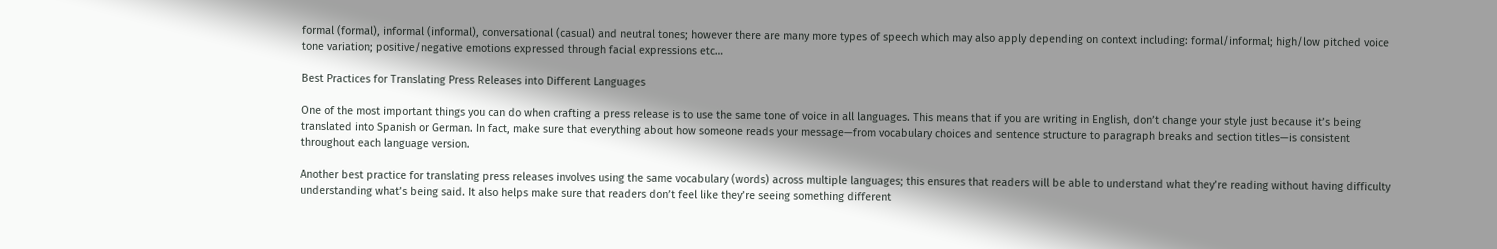formal (formal), informal (informal), conversational (casual) and neutral tones; however there are many more types of speech which may also apply depending on context including: formal/informal; high/low pitched voice tone variation; positive/negative emotions expressed through facial expressions etc…

Best Practices for Translating Press Releases into Different Languages

One of the most important things you can do when crafting a press release is to use the same tone of voice in all languages. This means that if you are writing in English, don’t change your style just because it’s being translated into Spanish or German. In fact, make sure that everything about how someone reads your message—from vocabulary choices and sentence structure to paragraph breaks and section titles—is consistent throughout each language version.

Another best practice for translating press releases involves using the same vocabulary (words) across multiple languages; this ensures that readers will be able to understand what they’re reading without having difficulty understanding what’s being said. It also helps make sure that readers don’t feel like they’re seeing something different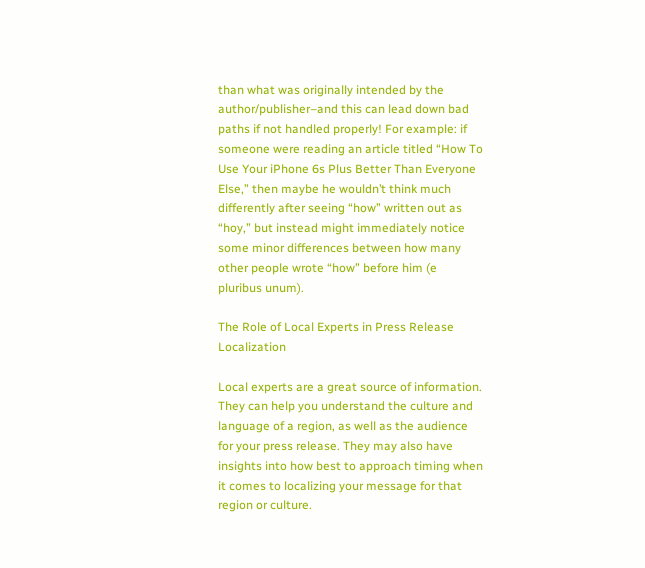than what was originally intended by the author/publisher–and this can lead down bad paths if not handled properly! For example: if someone were reading an article titled “How To Use Your iPhone 6s Plus Better Than Everyone Else,” then maybe he wouldn’t think much differently after seeing “how” written out as “hoy,” but instead might immediately notice some minor differences between how many other people wrote “how” before him (e pluribus unum).

The Role of Local Experts in Press Release Localization

Local experts are a great source of information. They can help you understand the culture and language of a region, as well as the audience for your press release. They may also have insights into how best to approach timing when it comes to localizing your message for that region or culture.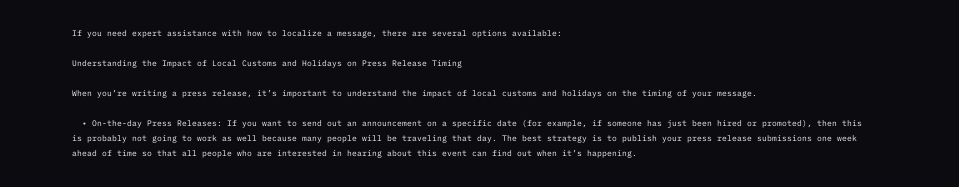If you need expert assistance with how to localize a message, there are several options available:

Understanding the Impact of Local Customs and Holidays on Press Release Timing

When you’re writing a press release, it’s important to understand the impact of local customs and holidays on the timing of your message.

  • On-the-day Press Releases: If you want to send out an announcement on a specific date (for example, if someone has just been hired or promoted), then this is probably not going to work as well because many people will be traveling that day. The best strategy is to publish your press release submissions one week ahead of time so that all people who are interested in hearing about this event can find out when it’s happening.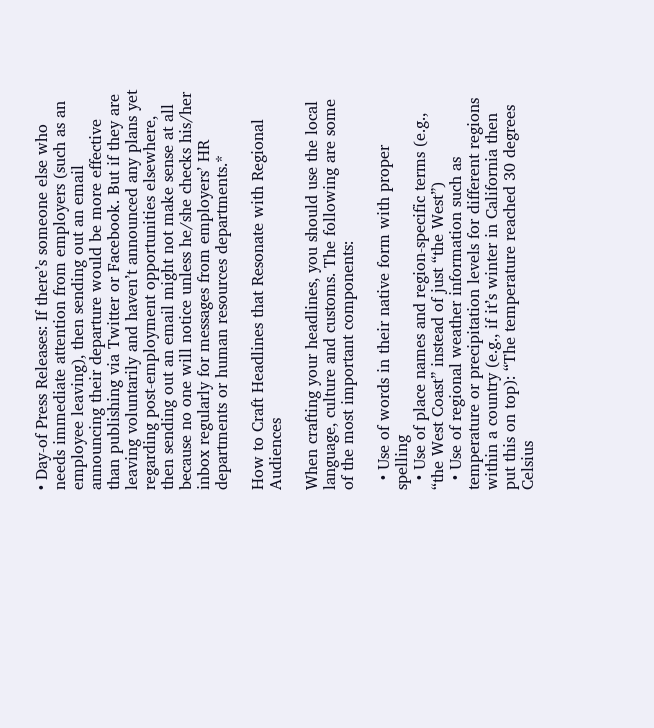• Day-of Press Releases: If there’s someone else who needs immediate attention from employers (such as an employee leaving), then sending out an email announcing their departure would be more effective than publishing via Twitter or Facebook. But if they are leaving voluntarily and haven’t announced any plans yet regarding post-employment opportunities elsewhere, then sending out an email might not make sense at all because no one will notice unless he/she checks his/her inbox regularly for messages from employers’ HR departments or human resources departments.*

How to Craft Headlines that Resonate with Regional Audiences

When crafting your headlines, you should use the local language, culture and customs. The following are some of the most important components:

  • Use of words in their native form with proper spelling
  • Use of place names and region-specific terms (e.g., “the West Coast” instead of just “the West”)
  • Use of regional weather information such as temperature or precipitation levels for different regions within a country (e.g., if it’s winter in California then put this on top): “The temperature reached 30 degrees Celsius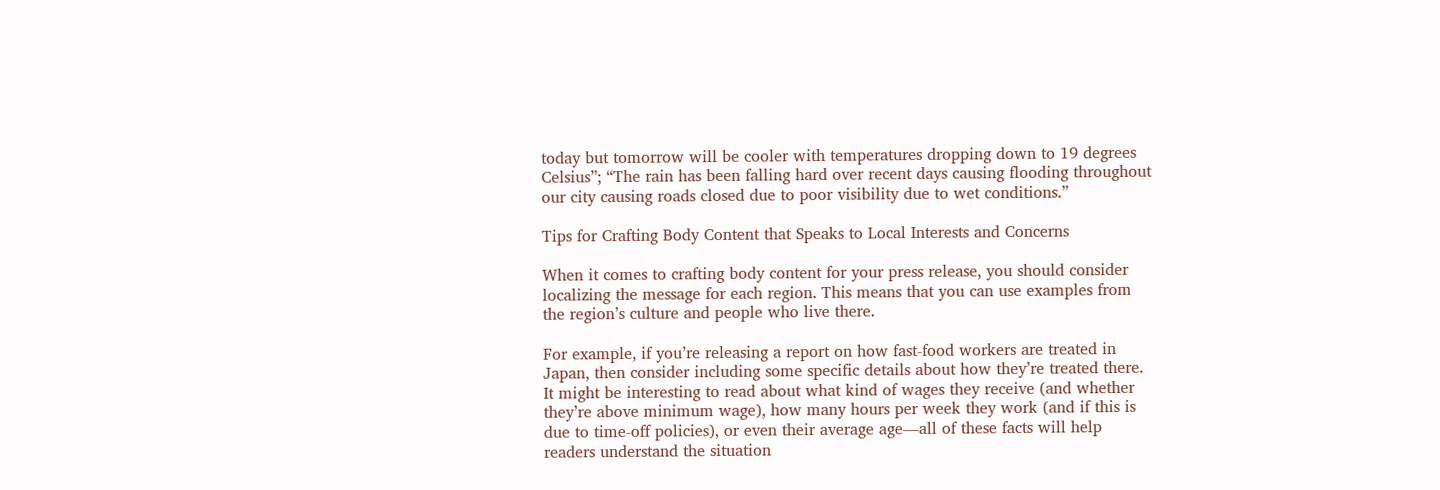today but tomorrow will be cooler with temperatures dropping down to 19 degrees Celsius”; “The rain has been falling hard over recent days causing flooding throughout our city causing roads closed due to poor visibility due to wet conditions.”

Tips for Crafting Body Content that Speaks to Local Interests and Concerns

When it comes to crafting body content for your press release, you should consider localizing the message for each region. This means that you can use examples from the region’s culture and people who live there.

For example, if you’re releasing a report on how fast-food workers are treated in Japan, then consider including some specific details about how they’re treated there. It might be interesting to read about what kind of wages they receive (and whether they’re above minimum wage), how many hours per week they work (and if this is due to time-off policies), or even their average age—all of these facts will help readers understand the situation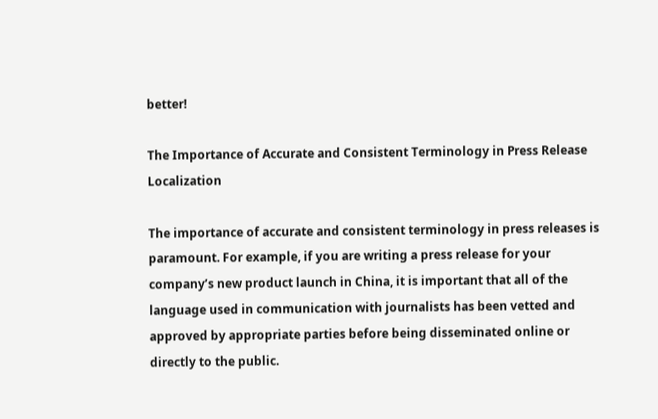better!

The Importance of Accurate and Consistent Terminology in Press Release Localization

The importance of accurate and consistent terminology in press releases is paramount. For example, if you are writing a press release for your company’s new product launch in China, it is important that all of the language used in communication with journalists has been vetted and approved by appropriate parties before being disseminated online or directly to the public.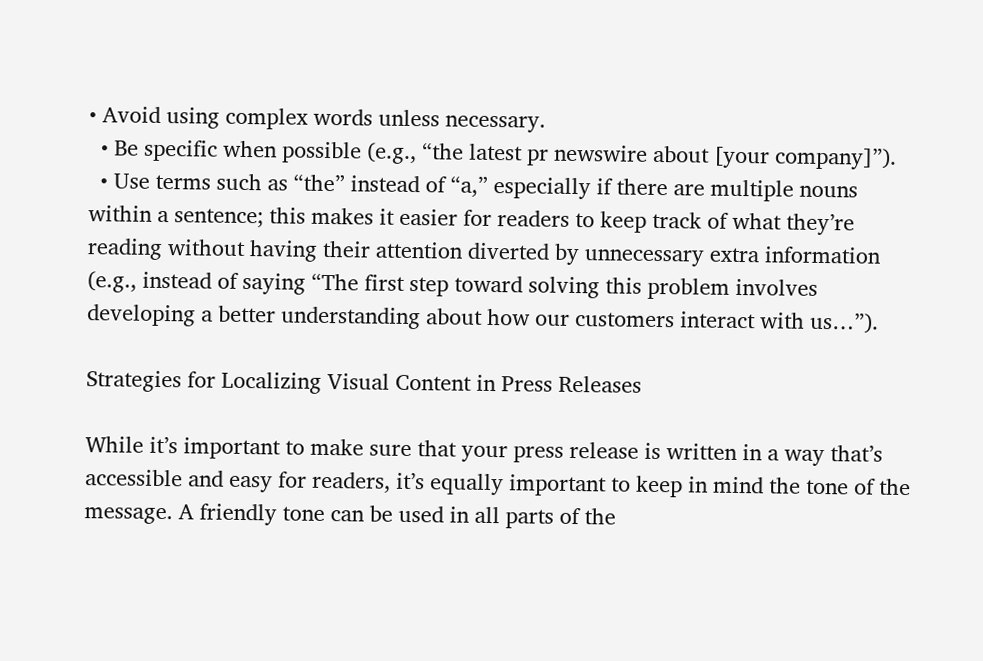• Avoid using complex words unless necessary.
  • Be specific when possible (e.g., “the latest pr newswire about [your company]”).
  • Use terms such as “the” instead of “a,” especially if there are multiple nouns within a sentence; this makes it easier for readers to keep track of what they’re reading without having their attention diverted by unnecessary extra information (e.g., instead of saying “The first step toward solving this problem involves developing a better understanding about how our customers interact with us…”).

Strategies for Localizing Visual Content in Press Releases

While it’s important to make sure that your press release is written in a way that’s accessible and easy for readers, it’s equally important to keep in mind the tone of the message. A friendly tone can be used in all parts of the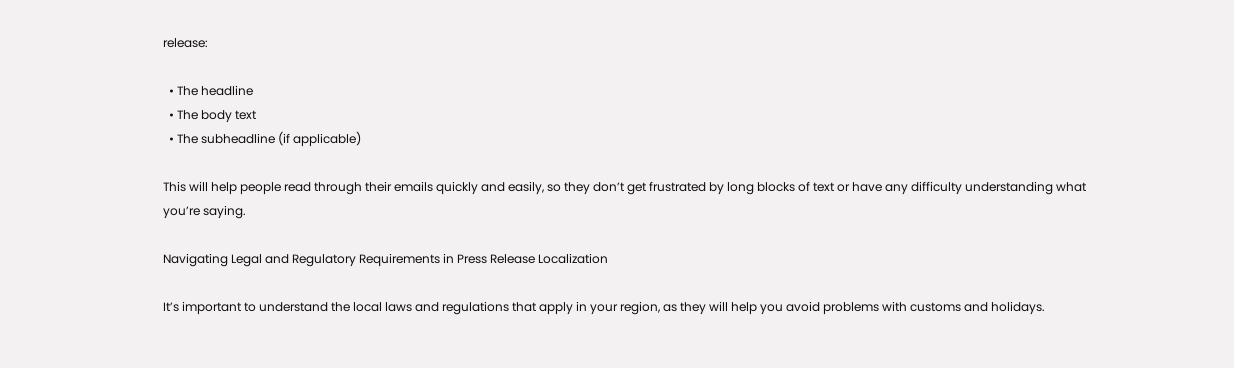release:

  • The headline
  • The body text
  • The subheadline (if applicable)

This will help people read through their emails quickly and easily, so they don’t get frustrated by long blocks of text or have any difficulty understanding what you’re saying.

Navigating Legal and Regulatory Requirements in Press Release Localization

It’s important to understand the local laws and regulations that apply in your region, as they will help you avoid problems with customs and holidays.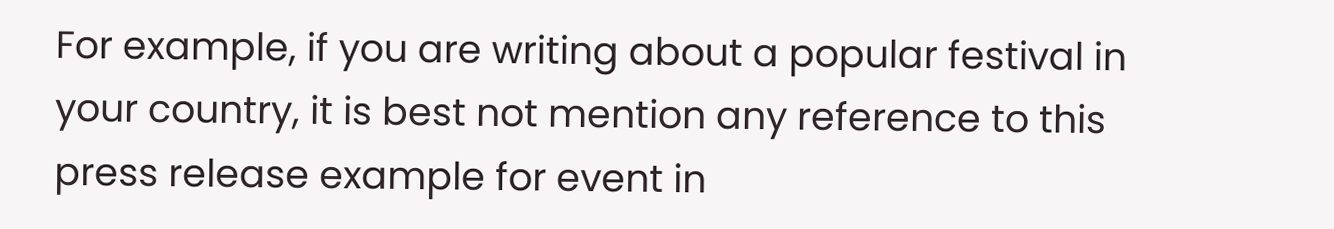For example, if you are writing about a popular festival in your country, it is best not mention any reference to this press release example for event in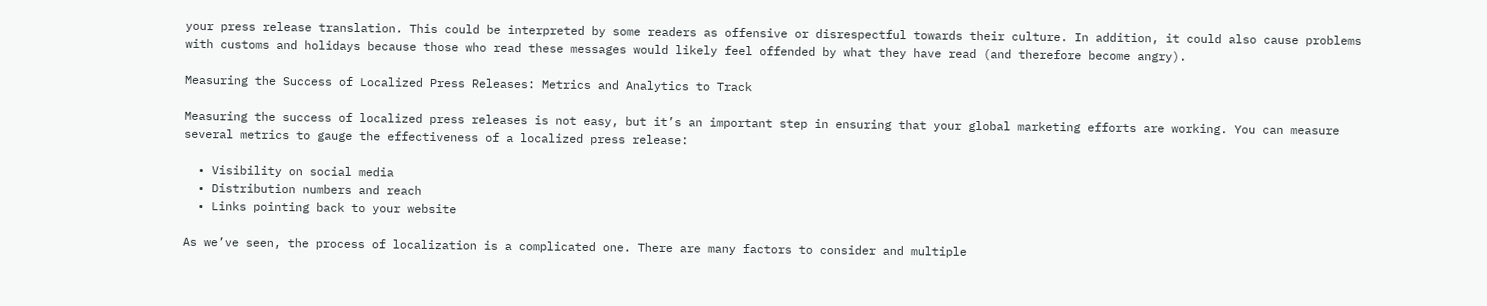your press release translation. This could be interpreted by some readers as offensive or disrespectful towards their culture. In addition, it could also cause problems with customs and holidays because those who read these messages would likely feel offended by what they have read (and therefore become angry).

Measuring the Success of Localized Press Releases: Metrics and Analytics to Track

Measuring the success of localized press releases is not easy, but it’s an important step in ensuring that your global marketing efforts are working. You can measure several metrics to gauge the effectiveness of a localized press release:

  • Visibility on social media
  • Distribution numbers and reach
  • Links pointing back to your website

As we’ve seen, the process of localization is a complicated one. There are many factors to consider and multiple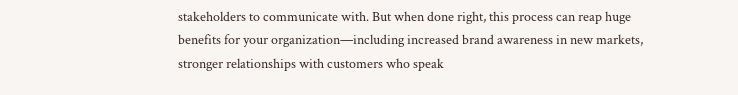stakeholders to communicate with. But when done right, this process can reap huge benefits for your organization—including increased brand awareness in new markets, stronger relationships with customers who speak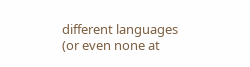different languages (or even none at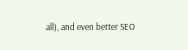all), and even better SEO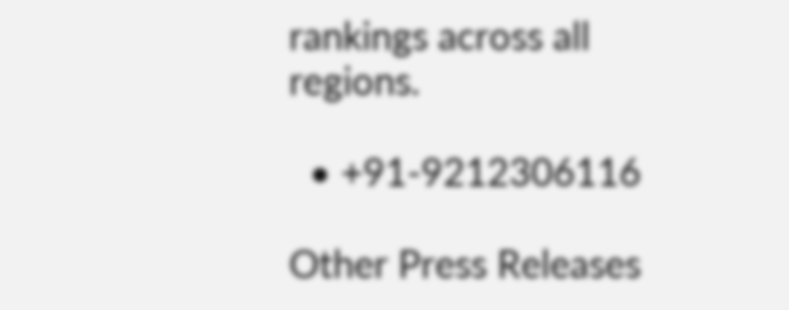rankings across all regions.

  • +91-9212306116

Other Press Releases